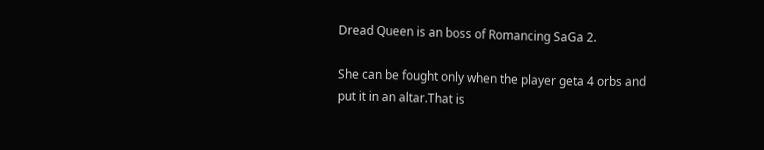Dread Queen is an boss of Romancing SaGa 2.

She can be fought only when the player geta 4 orbs and put it in an altar.That is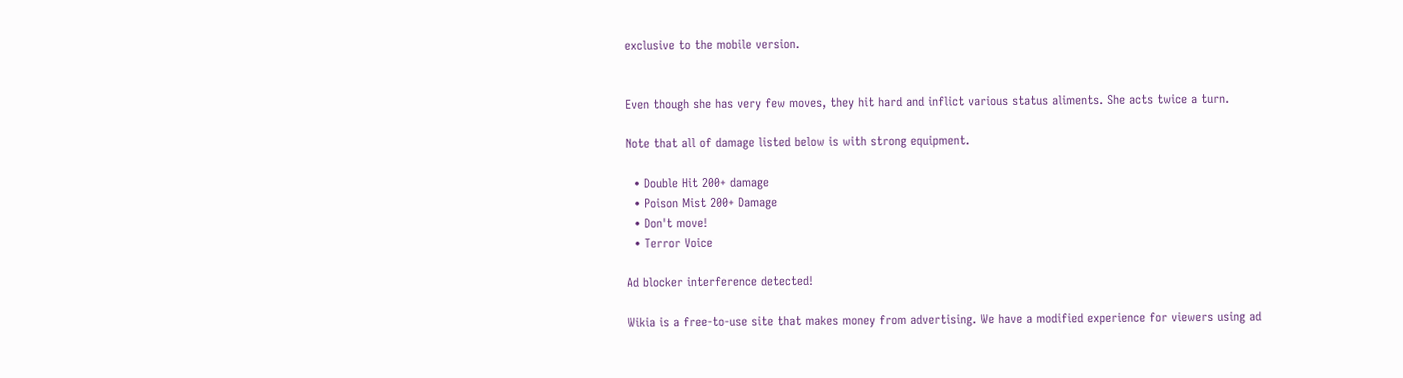exclusive to the mobile version.


Even though she has very few moves, they hit hard and inflict various status aliments. She acts twice a turn.

Note that all of damage listed below is with strong equipment.

  • Double Hit 200+ damage
  • Poison Mist 200+ Damage
  • Don't move!
  • Terror Voice

Ad blocker interference detected!

Wikia is a free-to-use site that makes money from advertising. We have a modified experience for viewers using ad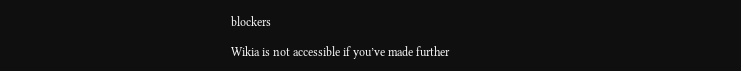blockers

Wikia is not accessible if you’ve made further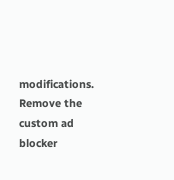modifications. Remove the custom ad blocker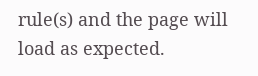rule(s) and the page will load as expected.